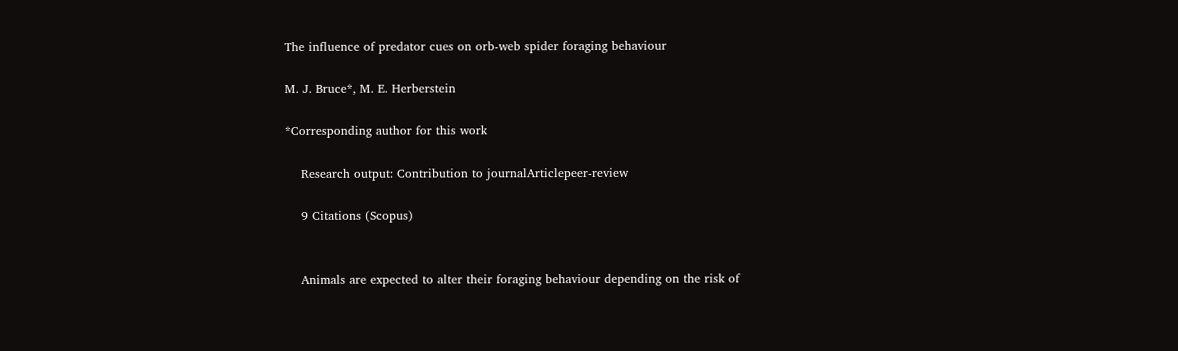The influence of predator cues on orb-web spider foraging behaviour

M. J. Bruce*, M. E. Herberstein

*Corresponding author for this work

    Research output: Contribution to journalArticlepeer-review

    9 Citations (Scopus)


    Animals are expected to alter their foraging behaviour depending on the risk of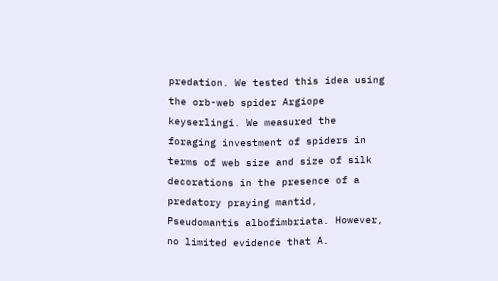predation. We tested this idea using the orb-web spider Argiope keyserlingi. We measured the foraging investment of spiders in terms of web size and size of silk decorations in the presence of a predatory praying mantid, Pseudomantis albofimbriata. However, no limited evidence that A.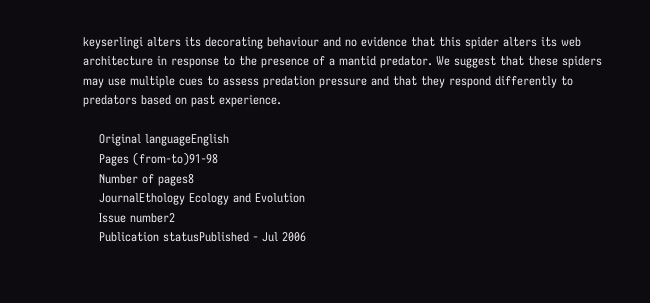keyserlingi alters its decorating behaviour and no evidence that this spider alters its web architecture in response to the presence of a mantid predator. We suggest that these spiders may use multiple cues to assess predation pressure and that they respond differently to predators based on past experience.

    Original languageEnglish
    Pages (from-to)91-98
    Number of pages8
    JournalEthology Ecology and Evolution
    Issue number2
    Publication statusPublished - Jul 2006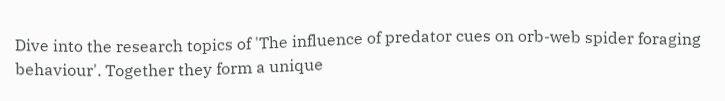Dive into the research topics of 'The influence of predator cues on orb-web spider foraging behaviour'. Together they form a unique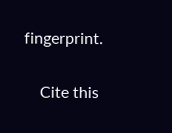fingerprint.

    Cite this